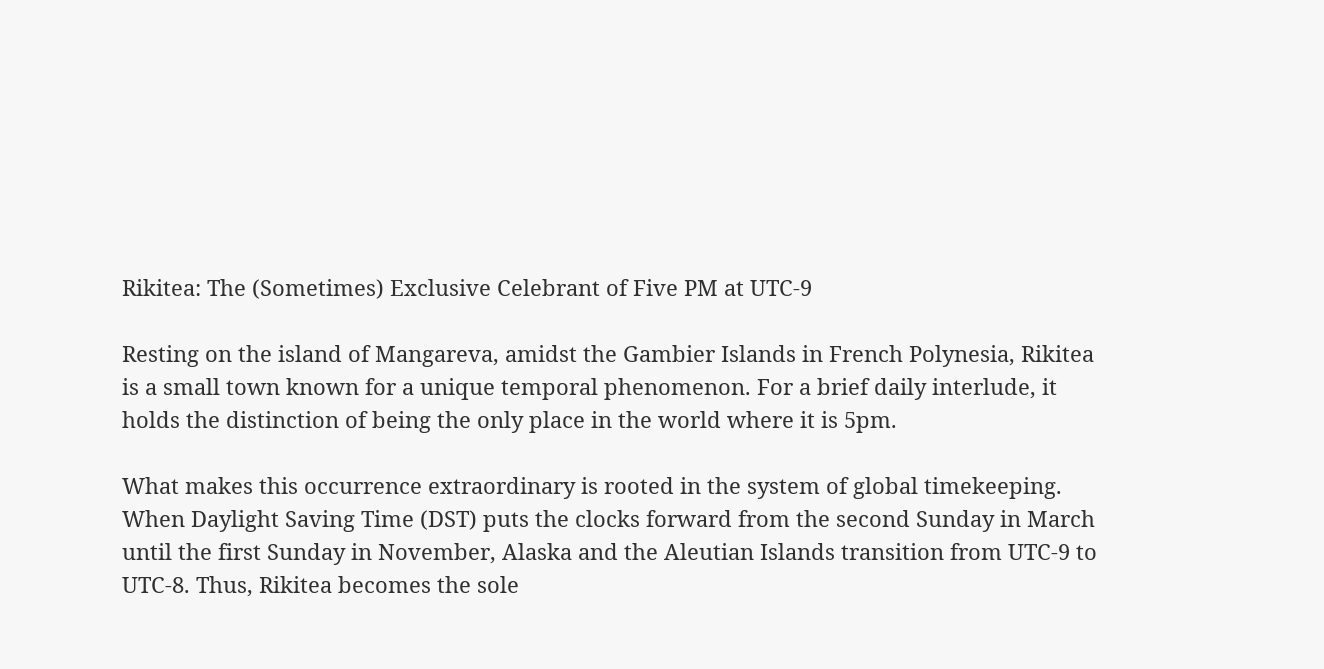Rikitea: The (Sometimes) Exclusive Celebrant of Five PM at UTC-9

Resting on the island of Mangareva, amidst the Gambier Islands in French Polynesia, Rikitea is a small town known for a unique temporal phenomenon. For a brief daily interlude, it holds the distinction of being the only place in the world where it is 5pm.

What makes this occurrence extraordinary is rooted in the system of global timekeeping. When Daylight Saving Time (DST) puts the clocks forward from the second Sunday in March until the first Sunday in November, Alaska and the Aleutian Islands transition from UTC-9 to UTC-8. Thus, Rikitea becomes the sole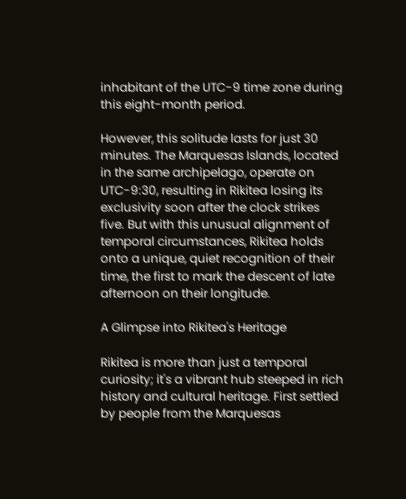inhabitant of the UTC-9 time zone during this eight-month period.

However, this solitude lasts for just 30 minutes. The Marquesas Islands, located in the same archipelago, operate on UTC-9:30, resulting in Rikitea losing its exclusivity soon after the clock strikes five. But with this unusual alignment of temporal circumstances, Rikitea holds onto a unique, quiet recognition of their time, the first to mark the descent of late afternoon on their longitude.

A Glimpse into Rikitea's Heritage

Rikitea is more than just a temporal curiosity; it's a vibrant hub steeped in rich history and cultural heritage. First settled by people from the Marquesas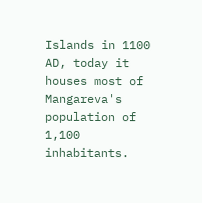Islands in 1100 AD, today it houses most of Mangareva's population of 1,100 inhabitants.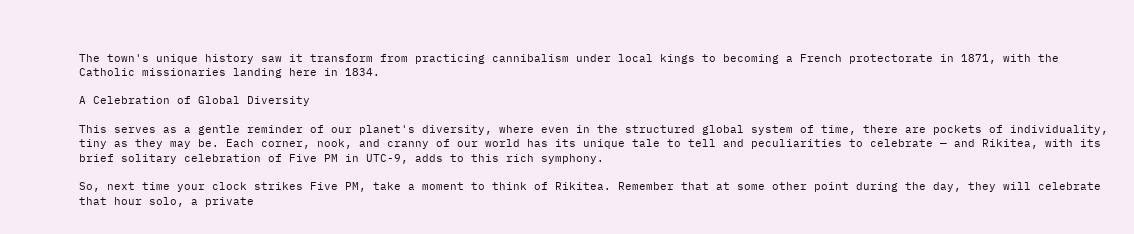The town's unique history saw it transform from practicing cannibalism under local kings to becoming a French protectorate in 1871, with the Catholic missionaries landing here in 1834.

A Celebration of Global Diversity

This serves as a gentle reminder of our planet's diversity, where even in the structured global system of time, there are pockets of individuality, tiny as they may be. Each corner, nook, and cranny of our world has its unique tale to tell and peculiarities to celebrate — and Rikitea, with its brief solitary celebration of Five PM in UTC-9, adds to this rich symphony.

So, next time your clock strikes Five PM, take a moment to think of Rikitea. Remember that at some other point during the day, they will celebrate that hour solo, a private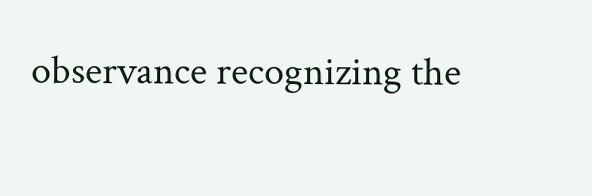observance recognizing the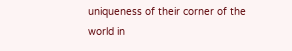uniqueness of their corner of the world in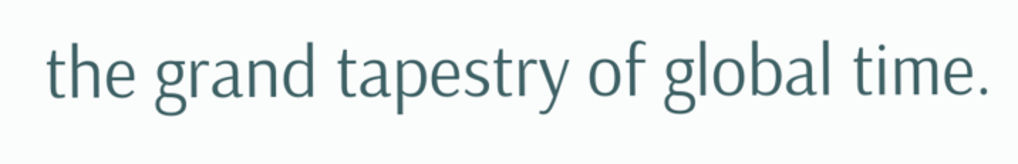the grand tapestry of global time.